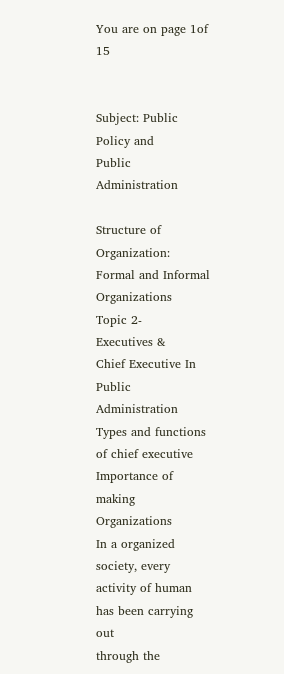You are on page 1of 15


Subject: Public Policy and
Public Administration

Structure of Organization:
Formal and Informal Organizations
Topic 2-
Executives &
Chief Executive In Public Administration
Types and functions of chief executive
Importance of making Organizations
In a organized society, every activity of human has been carrying out
through the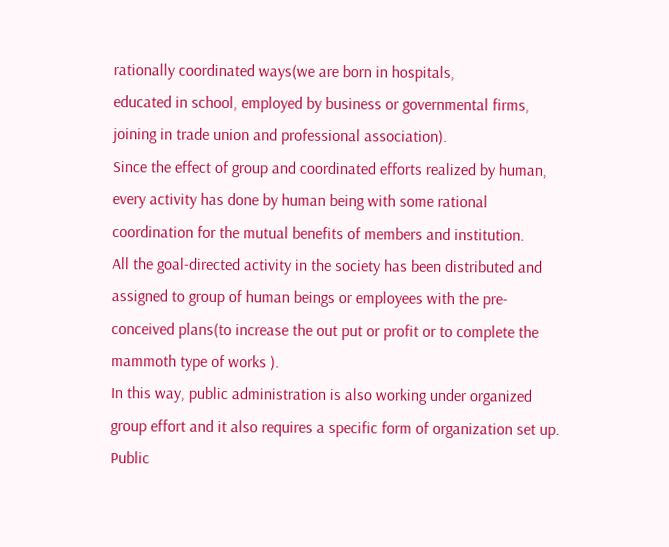rationally coordinated ways(we are born in hospitals,
educated in school, employed by business or governmental firms,
joining in trade union and professional association).
Since the effect of group and coordinated efforts realized by human,
every activity has done by human being with some rational
coordination for the mutual benefits of members and institution.
All the goal-directed activity in the society has been distributed and
assigned to group of human beings or employees with the pre-
conceived plans(to increase the out put or profit or to complete the
mammoth type of works ).
In this way, public administration is also working under organized
group effort and it also requires a specific form of organization set up.
Public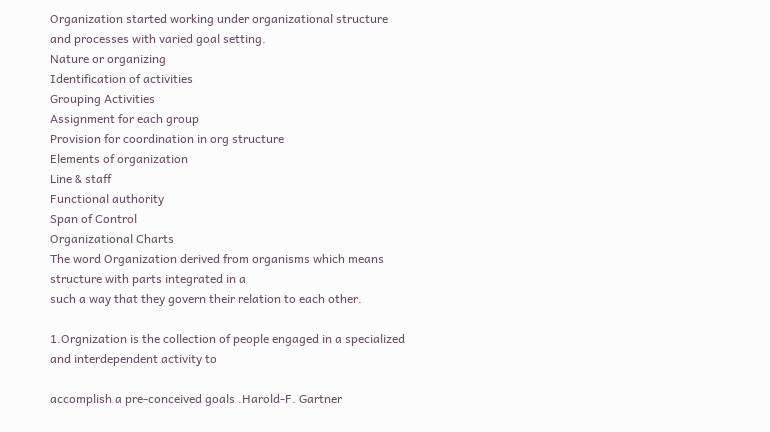Organization started working under organizational structure
and processes with varied goal setting.
Nature or organizing
Identification of activities
Grouping Activities
Assignment for each group
Provision for coordination in org structure
Elements of organization
Line & staff
Functional authority
Span of Control
Organizational Charts
The word Organization derived from organisms which means structure with parts integrated in a
such a way that they govern their relation to each other.

1.Orgnization is the collection of people engaged in a specialized and interdependent activity to

accomplish a pre-conceived goals .Harold-F. Gartner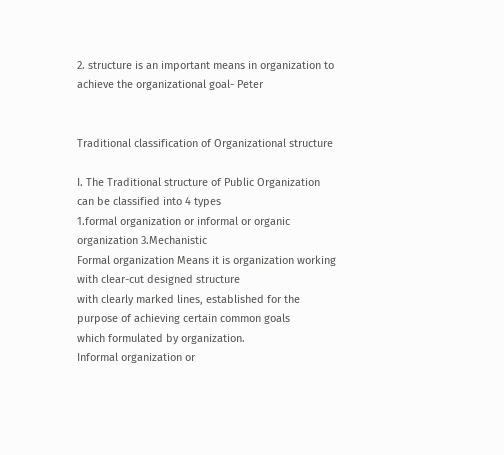2. structure is an important means in organization to achieve the organizational goal- Peter


Traditional classification of Organizational structure

I. The Traditional structure of Public Organization can be classified into 4 types
1.formal organization or informal or organic organization 3.Mechanistic
Formal organization Means it is organization working with clear-cut designed structure
with clearly marked lines, established for the purpose of achieving certain common goals
which formulated by organization.
Informal organization or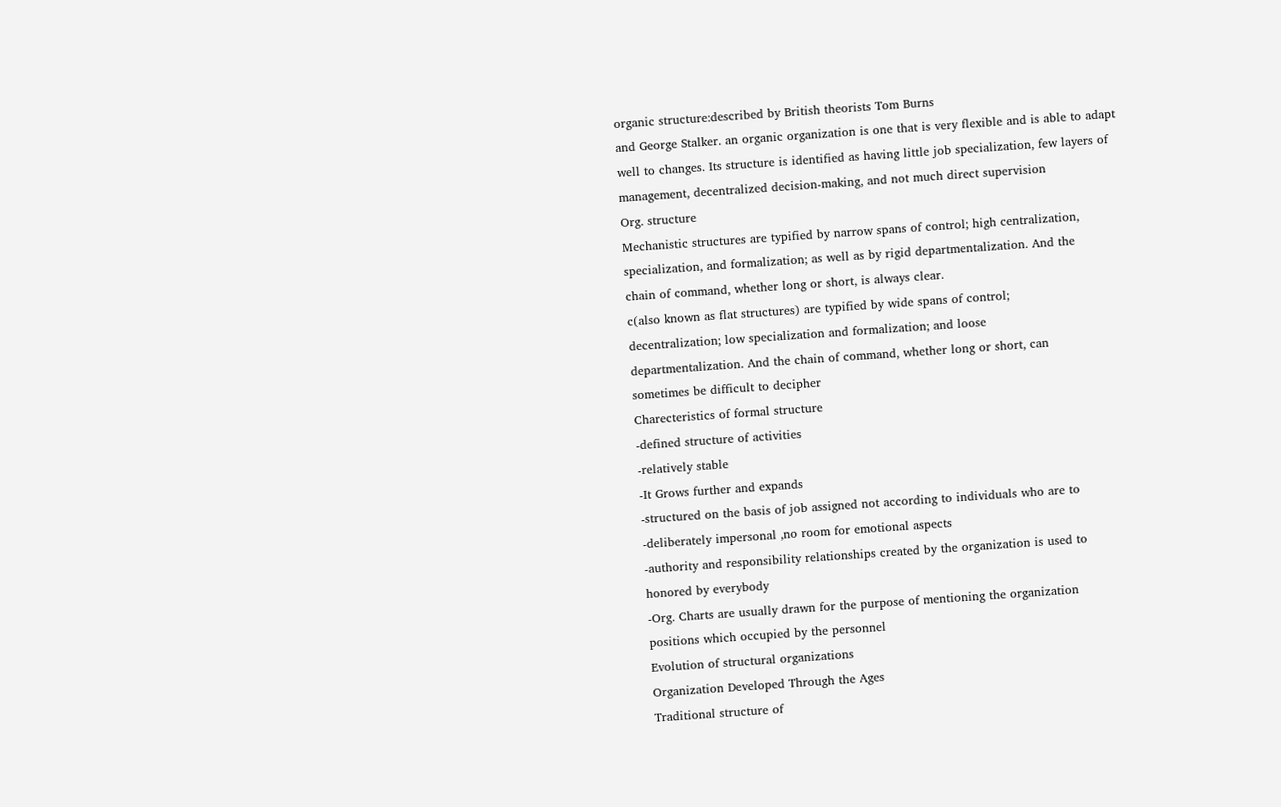organic structure:described by British theorists Tom Burns
and George Stalker. an organic organization is one that is very flexible and is able to adapt
well to changes. Its structure is identified as having little job specialization, few layers of
management, decentralized decision-making, and not much direct supervision
Org. structure
Mechanistic structures are typified by narrow spans of control; high centralization,
specialization, and formalization; as well as by rigid departmentalization. And the
chain of command, whether long or short, is always clear.
c(also known as flat structures) are typified by wide spans of control;
decentralization; low specialization and formalization; and loose
departmentalization. And the chain of command, whether long or short, can
sometimes be difficult to decipher
Charecteristics of formal structure
-defined structure of activities
-relatively stable
-It Grows further and expands
-structured on the basis of job assigned not according to individuals who are to
-deliberately impersonal ,no room for emotional aspects
-authority and responsibility relationships created by the organization is used to
honored by everybody
-Org. Charts are usually drawn for the purpose of mentioning the organization
positions which occupied by the personnel
Evolution of structural organizations
Organization Developed Through the Ages
Traditional structure of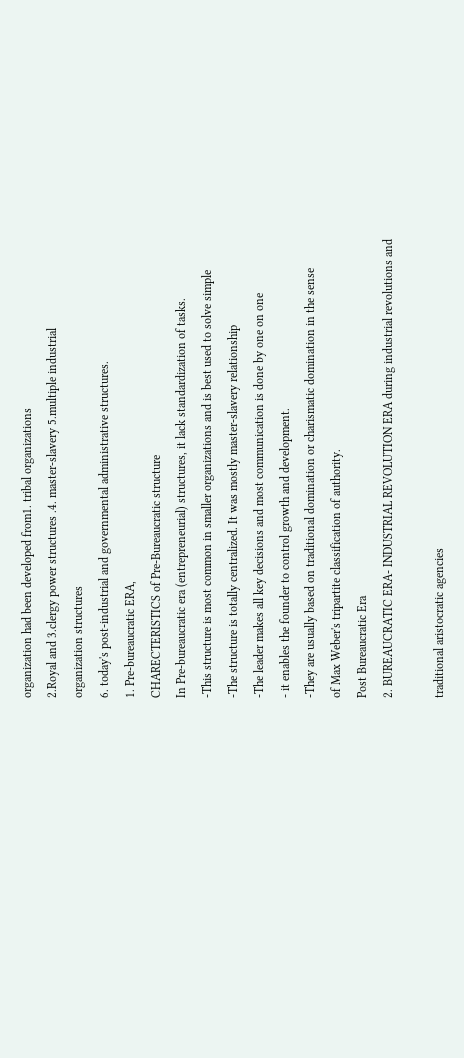organization had been developed from1. tribal organizations
2.Royal and 3.clergy power structures .4. master-slavery 5.multiple industrial
organization structures
6. today's post-industrial and governmental administrative structures.
1. Pre-bureaucratic ERA,
CHARECTERISTICS of Pre-Bureaucratic structure
In Pre-bureaucratic era (entrepreneurial) structures, it lack standardization of tasks.
-This structure is most common in smaller organizations and is best used to solve simple
-The structure is totally centralized. It was mostly master-slavery relationship
-The leader makes all key decisions and most communication is done by one on one
- it enables the founder to control growth and development.
-They are usually based on traditional domination or charismatic domination in the sense
of Max Weber's tripartite classification of authority.
Post Bureaucratic Era
2. BUREAUCRATIC ERA- INDUSTRIAL REVOLUTION ERA during industrial revolutions and

traditional aristocratic agencies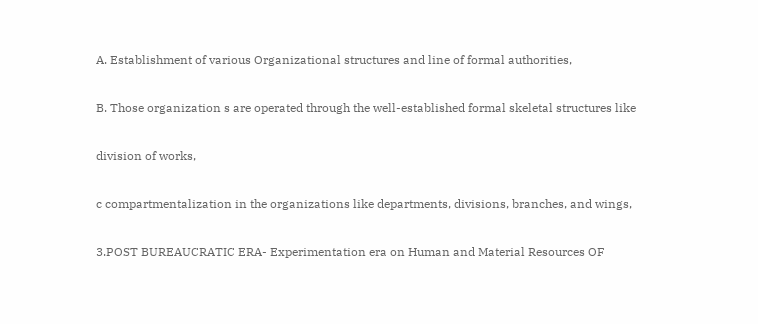A. Establishment of various Organizational structures and line of formal authorities,

B. Those organization s are operated through the well-established formal skeletal structures like

division of works,

c compartmentalization in the organizations like departments, divisions, branches, and wings,

3.POST BUREAUCRATIC ERA- Experimentation era on Human and Material Resources OF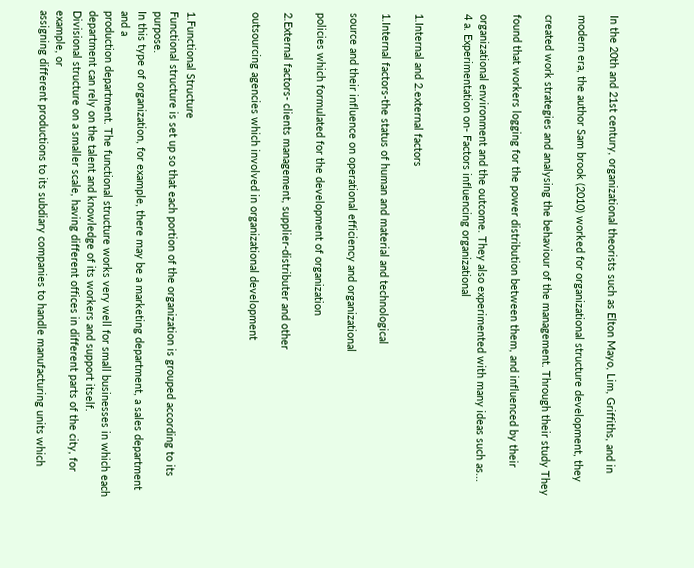In the 20th and 21st century, organizational theorists such as Elton Mayo, Lim, Griffiths, and in

modern era, the author Sam brook (2010) worked for organizational structure development, they

created work strategies and analysing the behaviour of the management. Through their study They

found that workers logging for the power distribution between them, and influenced by their

organizational environment and the outcome. They also experimented with many ideas such as...
4 a. Experimentation on- Factors influencing organizational


1.Internal and 2.external factors

1.Internal factors-the status of human and material and technological

source and their influence on operational efficiency and organizational

policies which formulated for the development of organization

2.External factors- clients management, supplier-distributer and other

outsourcing agencies which involved in organizational development



1.Functional Structure
Functional structure is set up so that each portion of the organization is grouped according to its purpose.
In this type of organization, for example, there may be a marketing department, a sales department and a
production department. The functional structure works very well for small businesses in which each
department can rely on the talent and knowledge of its workers and support itself.
Divisional structure on a smaller scale, having different offices in different parts of the city, for example, or
assigning different productions to its subdiary companies to handle manufacturing units which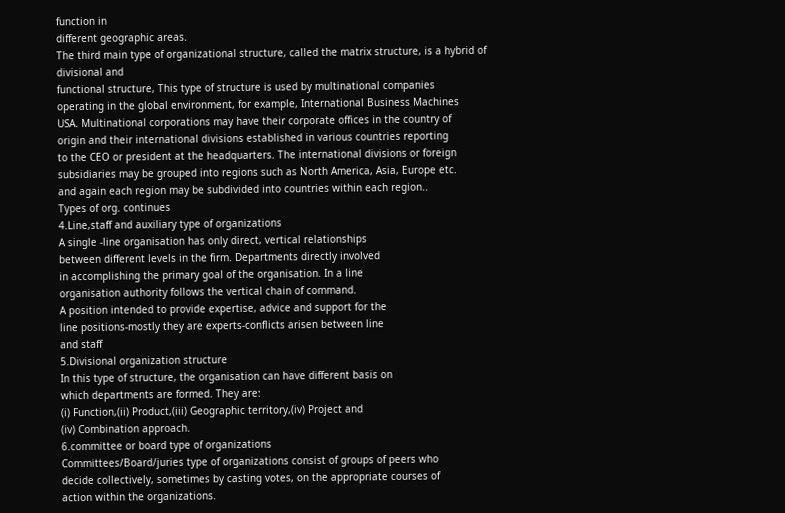function in
different geographic areas.
The third main type of organizational structure, called the matrix structure, is a hybrid of divisional and
functional structure, This type of structure is used by multinational companies
operating in the global environment, for example, International Business Machines
USA. Multinational corporations may have their corporate offices in the country of
origin and their international divisions established in various countries reporting
to the CEO or president at the headquarters. The international divisions or foreign
subsidiaries may be grouped into regions such as North America, Asia, Europe etc.
and again each region may be subdivided into countries within each region..
Types of org. continues
4.Line,staff and auxiliary type of organizations
A single -line organisation has only direct, vertical relationships
between different levels in the firm. Departments directly involved
in accomplishing the primary goal of the organisation. In a line
organisation authority follows the vertical chain of command.
A position intended to provide expertise, advice and support for the
line positions-mostly they are experts-conflicts arisen between line
and staff
5.Divisional organization structure
In this type of structure, the organisation can have different basis on
which departments are formed. They are:
(i) Function,(ii) Product,(iii) Geographic territory,(iv) Project and
(iv) Combination approach.
6.committee or board type of organizations
Committees/Board/juries type of organizations consist of groups of peers who
decide collectively, sometimes by casting votes, on the appropriate courses of
action within the organizations.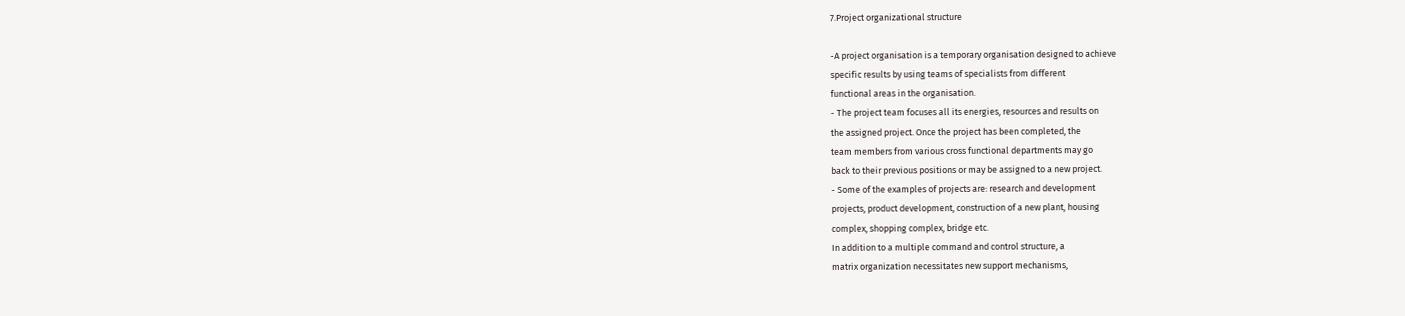7.Project organizational structure

-A project organisation is a temporary organisation designed to achieve
specific results by using teams of specialists from different
functional areas in the organisation.
- The project team focuses all its energies, resources and results on
the assigned project. Once the project has been completed, the
team members from various cross functional departments may go
back to their previous positions or may be assigned to a new project.
- Some of the examples of projects are: research and development
projects, product development, construction of a new plant, housing
complex, shopping complex, bridge etc.
In addition to a multiple command and control structure, a
matrix organization necessitates new support mechanisms,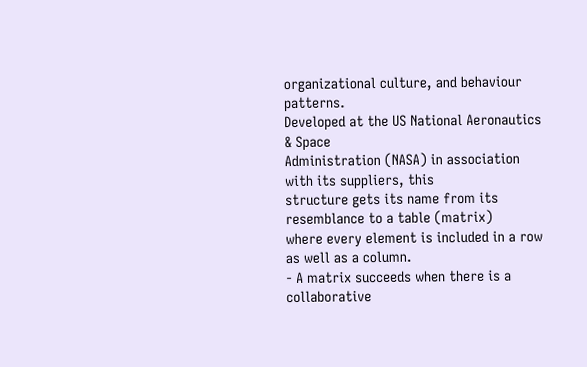organizational culture, and behaviour patterns.
Developed at the US National Aeronautics & Space
Administration (NASA) in association with its suppliers, this
structure gets its name from its resemblance to a table (matrix)
where every element is included in a row as well as a column.
- A matrix succeeds when there is a collaborative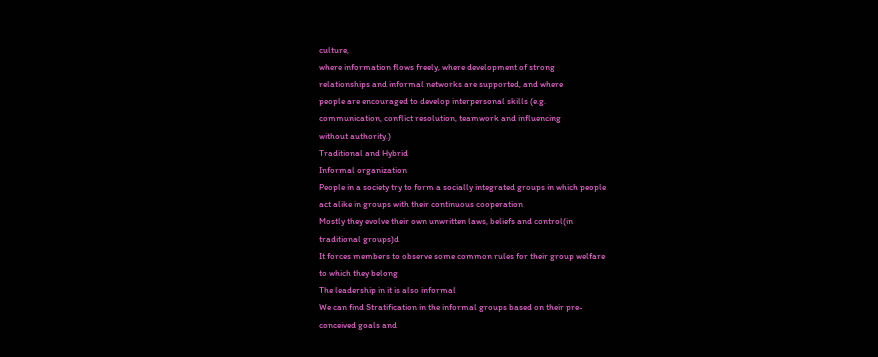culture,
where information flows freely, where development of strong
relationships and informal networks are supported, and where
people are encouraged to develop interpersonal skills (e.g.
communication, conflict resolution, teamwork and influencing
without authority.)
Traditional and Hybrid
Informal organization
People in a society try to form a socially integrated groups in which people
act alike in groups with their continuous cooperation
Mostly they evolve their own unwritten laws, beliefs and control(in
traditional groups)d
It forces members to observe some common rules for their group welfare
to which they belong
The leadership in it is also informal
We can find Stratification in the informal groups based on their pre-
conceived goals and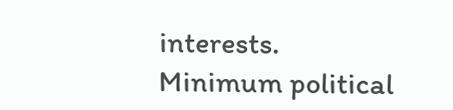interests.
Minimum political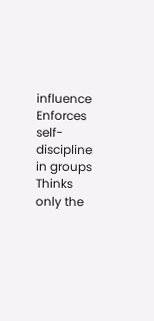influence
Enforces self-discipline in groups
Thinks only the